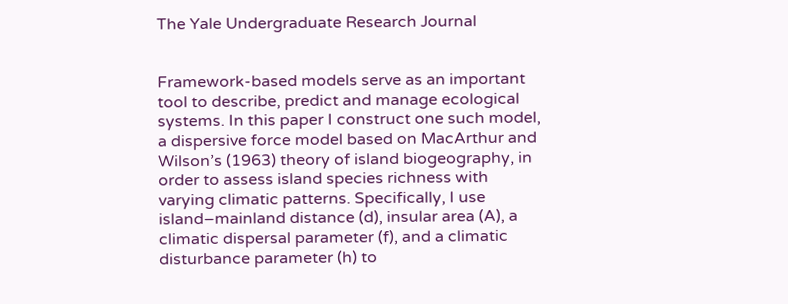The Yale Undergraduate Research Journal


Framework-based models serve as an important tool to describe, predict and manage ecological systems. In this paper I construct one such model, a dispersive force model based on MacArthur and Wilson’s (1963) theory of island biogeography, in order to assess island species richness with varying climatic patterns. Specifically, I use island–mainland distance (d), insular area (A), a climatic dispersal parameter (f), and a climatic disturbance parameter (h) to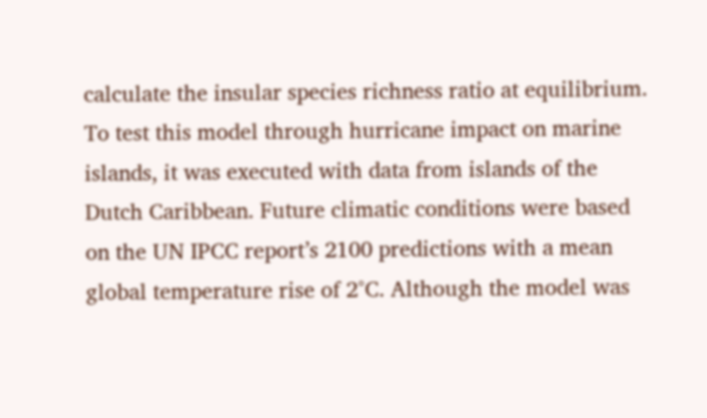calculate the insular species richness ratio at equilibrium. To test this model through hurricane impact on marine islands, it was executed with data from islands of the Dutch Caribbean. Future climatic conditions were based on the UN IPCC report’s 2100 predictions with a mean global temperature rise of 2°C. Although the model was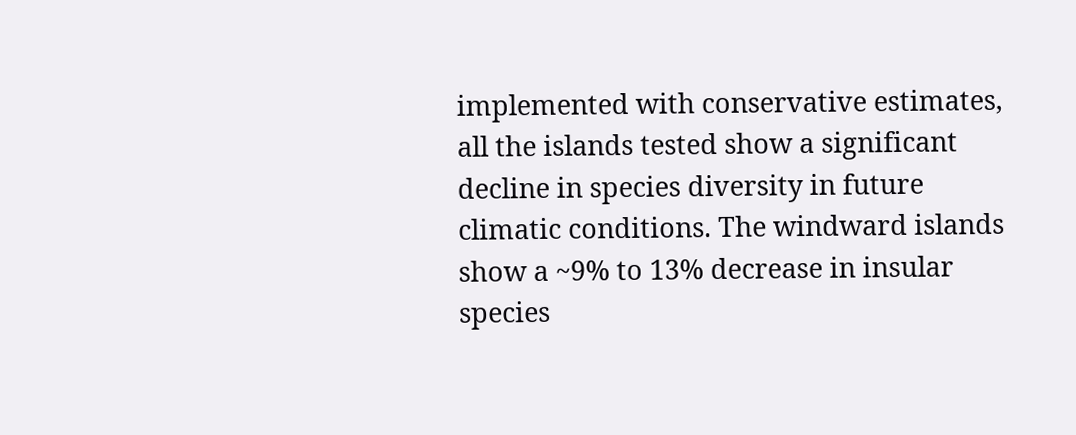implemented with conservative estimates, all the islands tested show a significant decline in species diversity in future climatic conditions. The windward islands show a ~9% to 13% decrease in insular species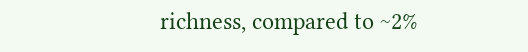richness, compared to ~2%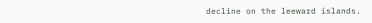decline on the leeward islands.